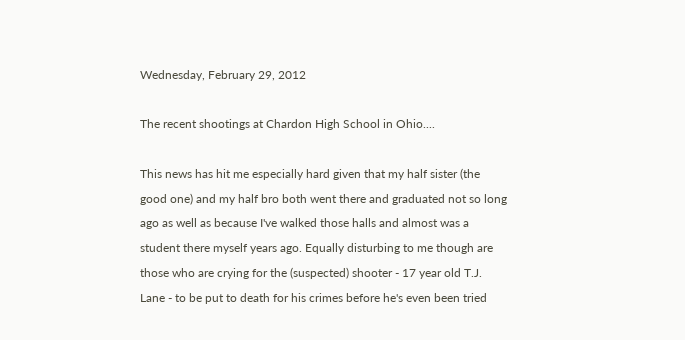Wednesday, February 29, 2012

The recent shootings at Chardon High School in Ohio....

This news has hit me especially hard given that my half sister (the good one) and my half bro both went there and graduated not so long ago as well as because I've walked those halls and almost was a student there myself years ago. Equally disturbing to me though are those who are crying for the (suspected) shooter - 17 year old T.J. Lane - to be put to death for his crimes before he's even been tried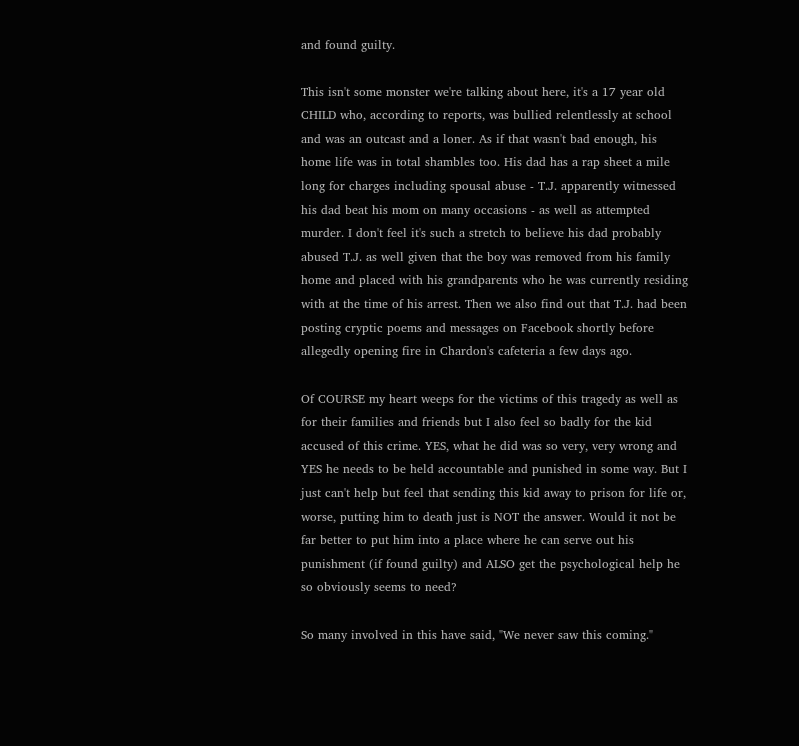and found guilty.

This isn't some monster we're talking about here, it's a 17 year old CHILD who, according to reports, was bullied relentlessly at school and was an outcast and a loner. As if that wasn't bad enough, his home life was in total shambles too. His dad has a rap sheet a mile long for charges including spousal abuse - T.J. apparently witnessed his dad beat his mom on many occasions - as well as attempted murder. I don't feel it's such a stretch to believe his dad probably abused T.J. as well given that the boy was removed from his family home and placed with his grandparents who he was currently residing with at the time of his arrest. Then we also find out that T.J. had been posting cryptic poems and messages on Facebook shortly before allegedly opening fire in Chardon's cafeteria a few days ago.

Of COURSE my heart weeps for the victims of this tragedy as well as for their families and friends but I also feel so badly for the kid accused of this crime. YES, what he did was so very, very wrong and YES he needs to be held accountable and punished in some way. But I just can't help but feel that sending this kid away to prison for life or, worse, putting him to death just is NOT the answer. Would it not be far better to put him into a place where he can serve out his punishment (if found guilty) and ALSO get the psychological help he so obviously seems to need?

So many involved in this have said, "We never saw this coming."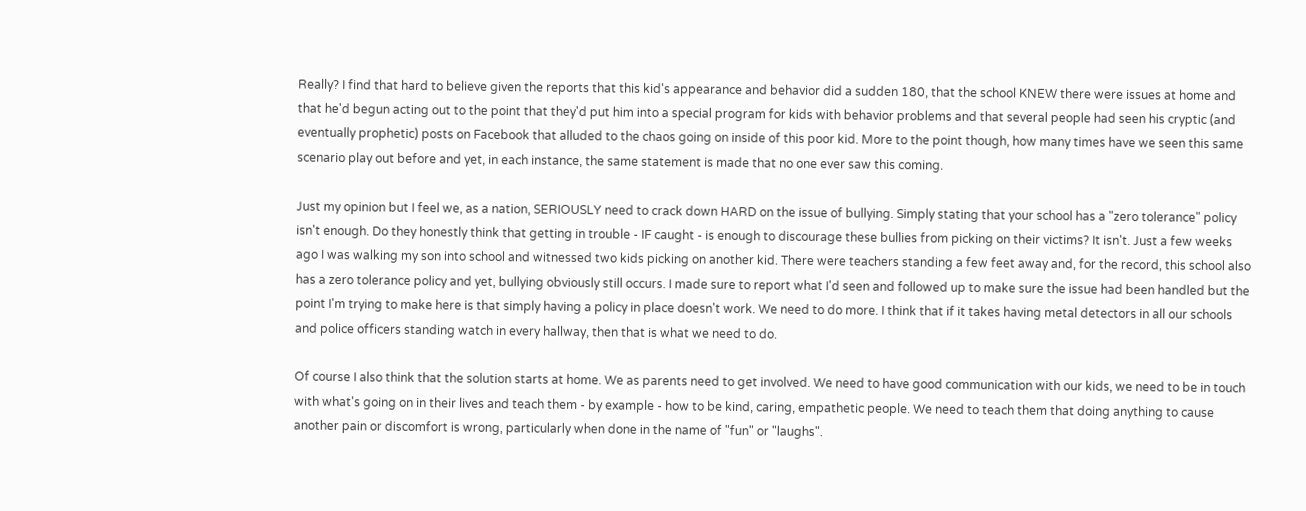Really? I find that hard to believe given the reports that this kid's appearance and behavior did a sudden 180, that the school KNEW there were issues at home and that he'd begun acting out to the point that they'd put him into a special program for kids with behavior problems and that several people had seen his cryptic (and eventually prophetic) posts on Facebook that alluded to the chaos going on inside of this poor kid. More to the point though, how many times have we seen this same scenario play out before and yet, in each instance, the same statement is made that no one ever saw this coming.

Just my opinion but I feel we, as a nation, SERIOUSLY need to crack down HARD on the issue of bullying. Simply stating that your school has a "zero tolerance" policy isn't enough. Do they honestly think that getting in trouble - IF caught - is enough to discourage these bullies from picking on their victims? It isn't. Just a few weeks ago I was walking my son into school and witnessed two kids picking on another kid. There were teachers standing a few feet away and, for the record, this school also has a zero tolerance policy and yet, bullying obviously still occurs. I made sure to report what I'd seen and followed up to make sure the issue had been handled but the point I'm trying to make here is that simply having a policy in place doesn't work. We need to do more. I think that if it takes having metal detectors in all our schools and police officers standing watch in every hallway, then that is what we need to do.

Of course I also think that the solution starts at home. We as parents need to get involved. We need to have good communication with our kids, we need to be in touch with what's going on in their lives and teach them - by example - how to be kind, caring, empathetic people. We need to teach them that doing anything to cause another pain or discomfort is wrong, particularly when done in the name of "fun" or "laughs".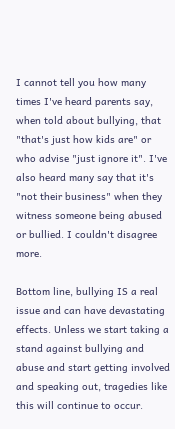I cannot tell you how many times I've heard parents say, when told about bullying, that "that's just how kids are" or who advise "just ignore it". I've also heard many say that it's "not their business" when they witness someone being abused or bullied. I couldn't disagree more.

Bottom line, bullying IS a real issue and can have devastating effects. Unless we start taking a stand against bullying and abuse and start getting involved and speaking out, tragedies like this will continue to occur.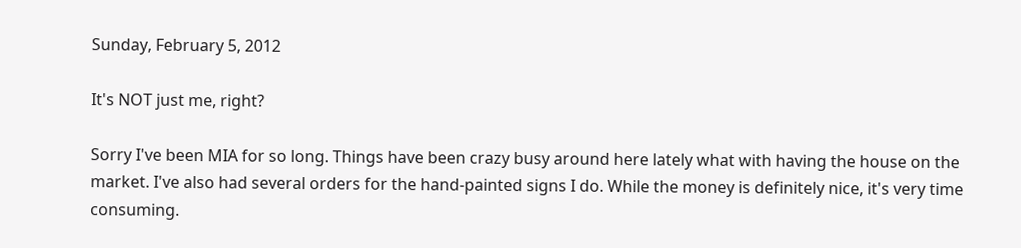Sunday, February 5, 2012

It's NOT just me, right?

Sorry I've been MIA for so long. Things have been crazy busy around here lately what with having the house on the market. I've also had several orders for the hand-painted signs I do. While the money is definitely nice, it's very time consuming.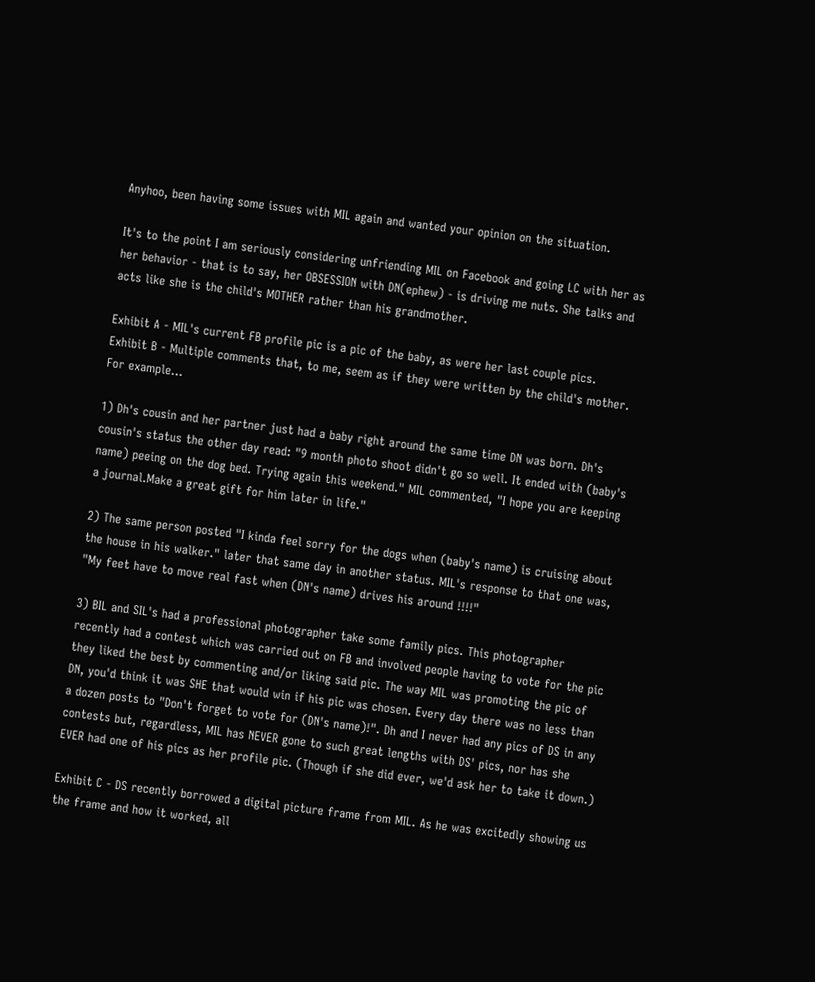Anyhoo, been having some issues with MIL again and wanted your opinion on the situation.

It's to the point I am seriously considering unfriending MIL on Facebook and going LC with her as her behavior - that is to say, her OBSESSION with DN(ephew) - is driving me nuts. She talks and acts like she is the child's MOTHER rather than his grandmother.

Exhibit A - MIL's current FB profile pic is a pic of the baby, as were her last couple pics.
Exhibit B - Multiple comments that, to me, seem as if they were written by the child's mother. For example...

1) Dh's cousin and her partner just had a baby right around the same time DN was born. Dh's cousin's status the other day read: "9 month photo shoot didn't go so well. It ended with (baby's name) peeing on the dog bed. Trying again this weekend." MIL commented, "I hope you are keeping a journal.Make a great gift for him later in life."

2) The same person posted "I kinda feel sorry for the dogs when (baby's name) is cruising about the house in his walker." later that same day in another status. MIL's response to that one was, "My feet have to move real fast when (DN's name) drives his around !!!!"

3) BIL and SIL's had a professional photographer take some family pics. This photographer recently had a contest which was carried out on FB and involved people having to vote for the pic they liked the best by commenting and/or liking said pic. The way MIL was promoting the pic of DN, you'd think it was SHE that would win if his pic was chosen. Every day there was no less than a dozen posts to "Don't forget to vote for (DN's name)!". Dh and I never had any pics of DS in any contests but, regardless, MIL has NEVER gone to such great lengths with DS' pics, nor has she EVER had one of his pics as her profile pic. (Though if she did ever, we'd ask her to take it down.)

Exhibit C - DS recently borrowed a digital picture frame from MIL. As he was excitedly showing us the frame and how it worked, all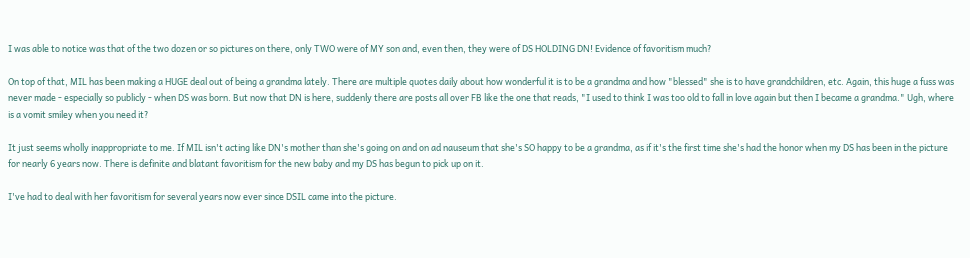I was able to notice was that of the two dozen or so pictures on there, only TWO were of MY son and, even then, they were of DS HOLDING DN! Evidence of favoritism much?

On top of that, MIL has been making a HUGE deal out of being a grandma lately. There are multiple quotes daily about how wonderful it is to be a grandma and how "blessed" she is to have grandchildren, etc. Again, this huge a fuss was never made - especially so publicly - when DS was born. But now that DN is here, suddenly there are posts all over FB like the one that reads, "I used to think I was too old to fall in love again but then I became a grandma." Ugh, where is a vomit smiley when you need it?

It just seems wholly inappropriate to me. If MIL isn't acting like DN's mother than she's going on and on ad nauseum that she's SO happy to be a grandma, as if it's the first time she's had the honor when my DS has been in the picture for nearly 6 years now. There is definite and blatant favoritism for the new baby and my DS has begun to pick up on it.

I've had to deal with her favoritism for several years now ever since DSIL came into the picture.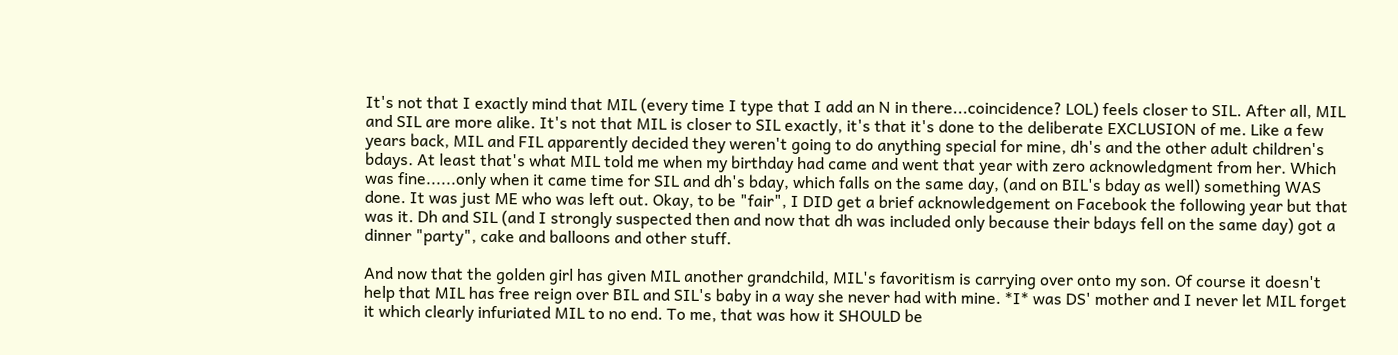It's not that I exactly mind that MIL (every time I type that I add an N in there...coincidence? LOL) feels closer to SIL. After all, MIL and SIL are more alike. It's not that MIL is closer to SIL exactly, it's that it's done to the deliberate EXCLUSION of me. Like a few years back, MIL and FIL apparently decided they weren't going to do anything special for mine, dh's and the other adult children's bdays. At least that's what MIL told me when my birthday had came and went that year with zero acknowledgment from her. Which was fine......only when it came time for SIL and dh's bday, which falls on the same day, (and on BIL's bday as well) something WAS done. It was just ME who was left out. Okay, to be "fair", I DID get a brief acknowledgement on Facebook the following year but that was it. Dh and SIL (and I strongly suspected then and now that dh was included only because their bdays fell on the same day) got a dinner "party", cake and balloons and other stuff.

And now that the golden girl has given MIL another grandchild, MIL's favoritism is carrying over onto my son. Of course it doesn't help that MIL has free reign over BIL and SIL's baby in a way she never had with mine. *I* was DS' mother and I never let MIL forget it which clearly infuriated MIL to no end. To me, that was how it SHOULD be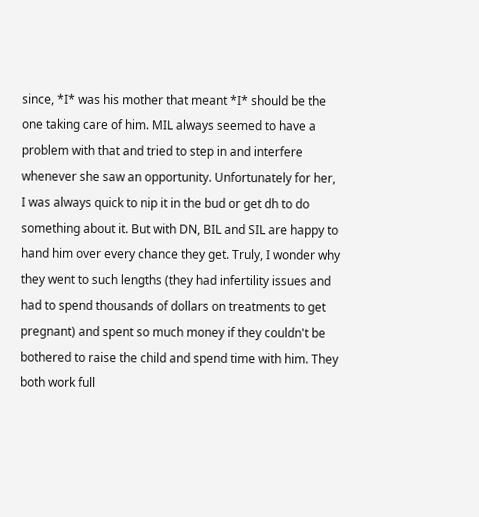since, *I* was his mother that meant *I* should be the one taking care of him. MIL always seemed to have a problem with that and tried to step in and interfere whenever she saw an opportunity. Unfortunately for her, I was always quick to nip it in the bud or get dh to do something about it. But with DN, BIL and SIL are happy to hand him over every chance they get. Truly, I wonder why they went to such lengths (they had infertility issues and had to spend thousands of dollars on treatments to get pregnant) and spent so much money if they couldn't be bothered to raise the child and spend time with him. They both work full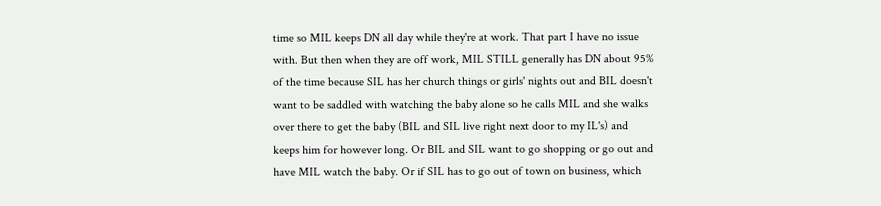time so MIL keeps DN all day while they're at work. That part I have no issue with. But then when they are off work, MIL STILL generally has DN about 95% of the time because SIL has her church things or girls' nights out and BIL doesn't want to be saddled with watching the baby alone so he calls MIL and she walks over there to get the baby (BIL and SIL live right next door to my IL's) and keeps him for however long. Or BIL and SIL want to go shopping or go out and have MIL watch the baby. Or if SIL has to go out of town on business, which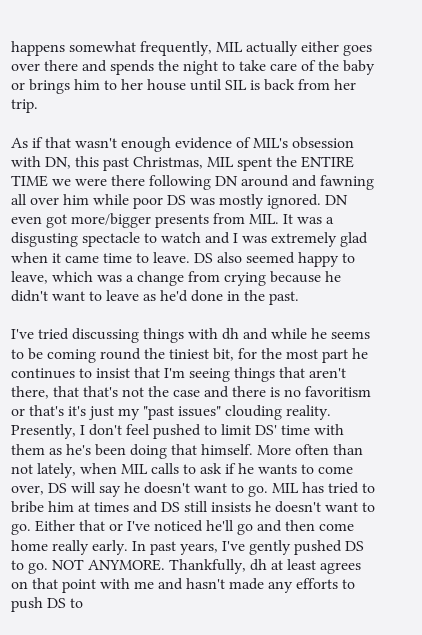happens somewhat frequently, MIL actually either goes over there and spends the night to take care of the baby or brings him to her house until SIL is back from her trip.

As if that wasn't enough evidence of MIL's obsession with DN, this past Christmas, MIL spent the ENTIRE TIME we were there following DN around and fawning all over him while poor DS was mostly ignored. DN even got more/bigger presents from MIL. It was a disgusting spectacle to watch and I was extremely glad when it came time to leave. DS also seemed happy to leave, which was a change from crying because he didn't want to leave as he'd done in the past.

I've tried discussing things with dh and while he seems to be coming round the tiniest bit, for the most part he continues to insist that I'm seeing things that aren't there, that that's not the case and there is no favoritism or that's it's just my "past issues" clouding reality. Presently, I don't feel pushed to limit DS' time with them as he's been doing that himself. More often than not lately, when MIL calls to ask if he wants to come over, DS will say he doesn't want to go. MIL has tried to bribe him at times and DS still insists he doesn't want to go. Either that or I've noticed he'll go and then come home really early. In past years, I've gently pushed DS to go. NOT ANYMORE. Thankfully, dh at least agrees on that point with me and hasn't made any efforts to push DS to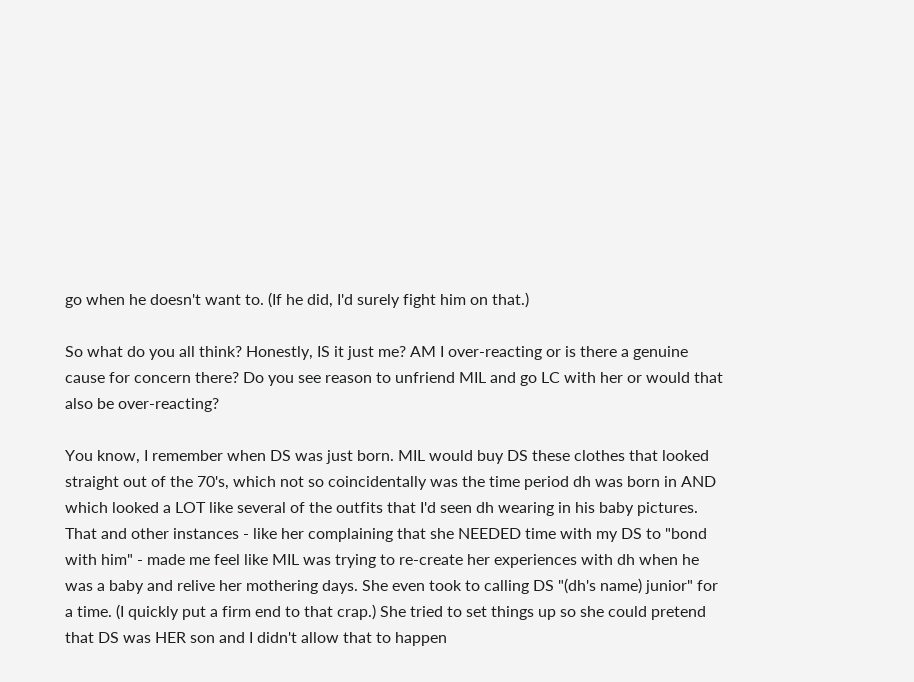go when he doesn't want to. (If he did, I'd surely fight him on that.)

So what do you all think? Honestly, IS it just me? AM I over-reacting or is there a genuine cause for concern there? Do you see reason to unfriend MIL and go LC with her or would that also be over-reacting?

You know, I remember when DS was just born. MIL would buy DS these clothes that looked straight out of the 70's, which not so coincidentally was the time period dh was born in AND which looked a LOT like several of the outfits that I'd seen dh wearing in his baby pictures. That and other instances - like her complaining that she NEEDED time with my DS to "bond with him" - made me feel like MIL was trying to re-create her experiences with dh when he was a baby and relive her mothering days. She even took to calling DS "(dh's name) junior" for a time. (I quickly put a firm end to that crap.) She tried to set things up so she could pretend that DS was HER son and I didn't allow that to happen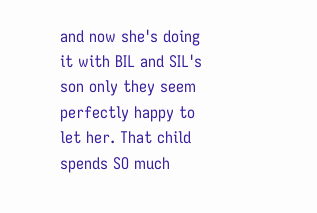and now she's doing it with BIL and SIL's son only they seem perfectly happy to let her. That child spends SO much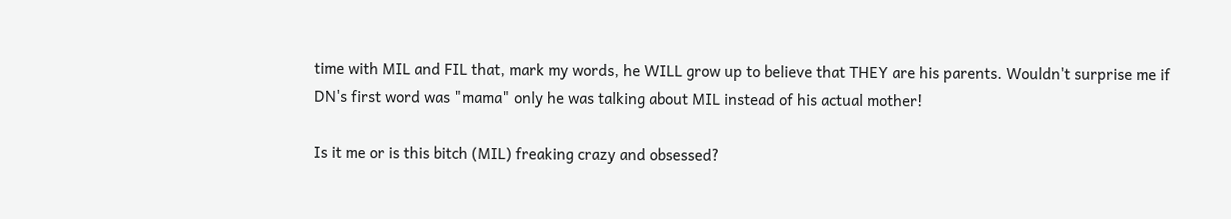time with MIL and FIL that, mark my words, he WILL grow up to believe that THEY are his parents. Wouldn't surprise me if DN's first word was "mama" only he was talking about MIL instead of his actual mother!

Is it me or is this bitch (MIL) freaking crazy and obsessed?